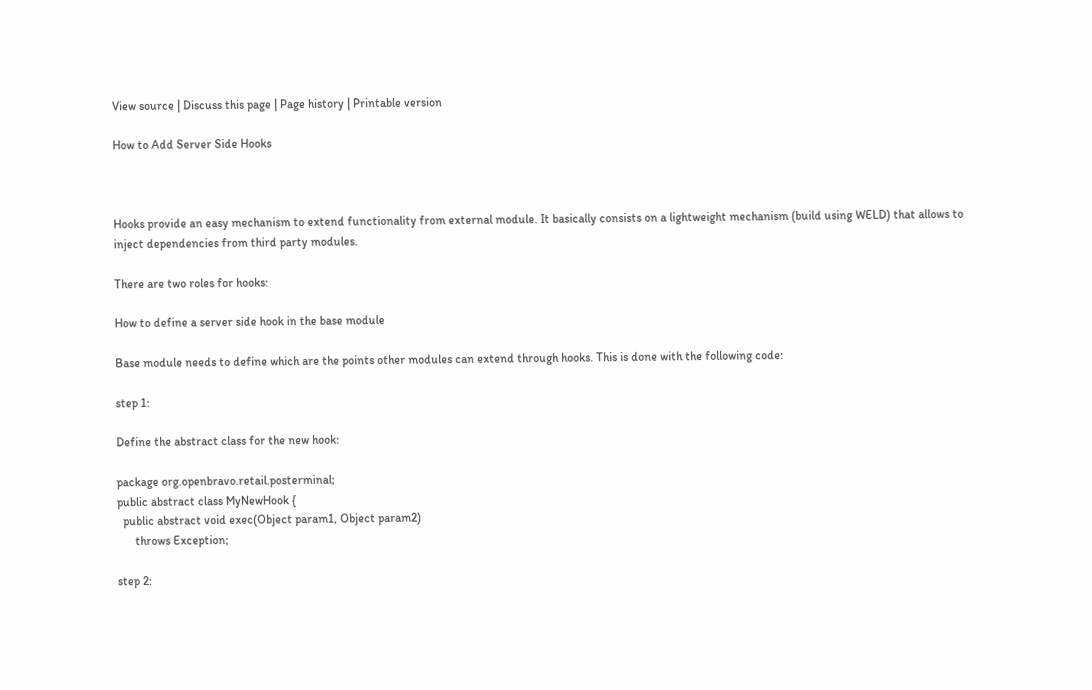View source | Discuss this page | Page history | Printable version

How to Add Server Side Hooks



Hooks provide an easy mechanism to extend functionality from external module. It basically consists on a lightweight mechanism (build using WELD) that allows to inject dependencies from third party modules.

There are two roles for hooks:

How to define a server side hook in the base module

Base module needs to define which are the points other modules can extend through hooks. This is done with the following code:

step 1:

Define the abstract class for the new hook:

package org.openbravo.retail.posterminal;
public abstract class MyNewHook {
  public abstract void exec(Object param1, Object param2)
      throws Exception;

step 2: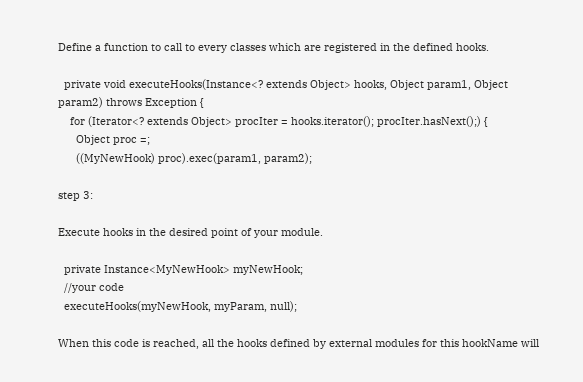Define a function to call to every classes which are registered in the defined hooks.

  private void executeHooks(Instance<? extends Object> hooks, Object param1, Object param2) throws Exception {
    for (Iterator<? extends Object> procIter = hooks.iterator(); procIter.hasNext();) {
      Object proc =;
      ((MyNewHook) proc).exec(param1, param2);

step 3:

Execute hooks in the desired point of your module.

  private Instance<MyNewHook> myNewHook;
  //your code
  executeHooks(myNewHook, myParam, null);

When this code is reached, all the hooks defined by external modules for this hookName will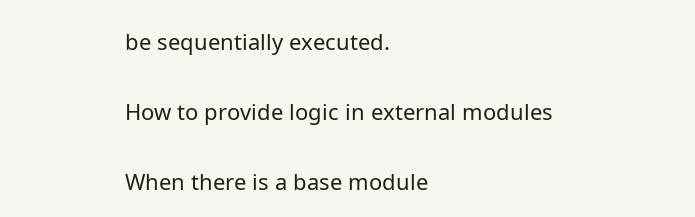be sequentially executed.

How to provide logic in external modules

When there is a base module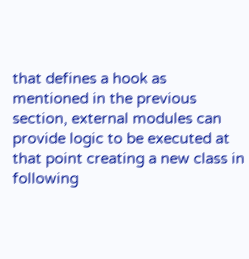that defines a hook as mentioned in the previous section, external modules can provide logic to be executed at that point creating a new class in following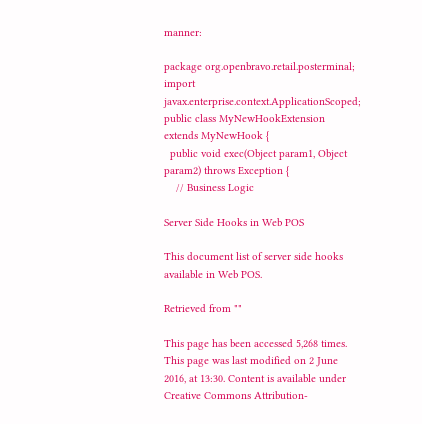manner:

package org.openbravo.retail.posterminal;
import javax.enterprise.context.ApplicationScoped;
public class MyNewHookExtension extends MyNewHook {
  public void exec(Object param1, Object param2) throws Exception {
    // Business Logic

Server Side Hooks in Web POS

This document list of server side hooks available in Web POS.

Retrieved from ""

This page has been accessed 5,268 times. This page was last modified on 2 June 2016, at 13:30. Content is available under Creative Commons Attribution-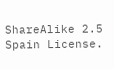ShareAlike 2.5 Spain License.